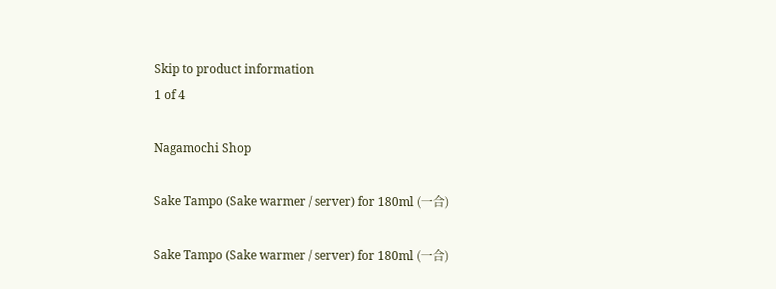Skip to product information
1 of 4

Nagamochi Shop

Sake Tampo (Sake warmer / server) for 180ml (一合)

Sake Tampo (Sake warmer / server) for 180ml (一合)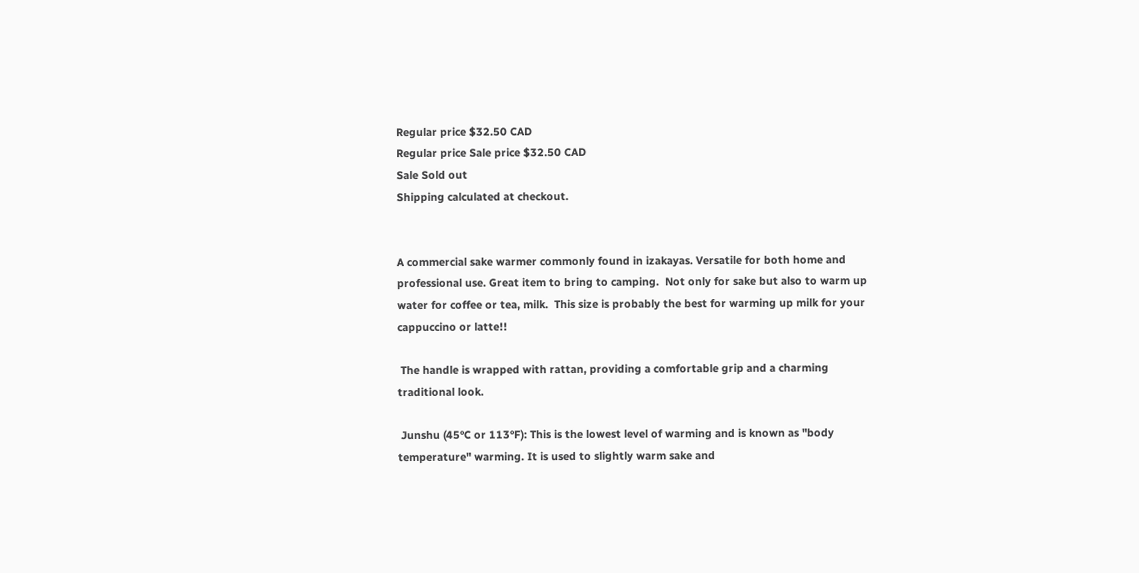Regular price $32.50 CAD
Regular price Sale price $32.50 CAD
Sale Sold out
Shipping calculated at checkout.


A commercial sake warmer commonly found in izakayas. Versatile for both home and professional use. Great item to bring to camping.  Not only for sake but also to warm up water for coffee or tea, milk.  This size is probably the best for warming up milk for your cappuccino or latte!!

 The handle is wrapped with rattan, providing a comfortable grip and a charming traditional look.

 Junshu (45°C or 113°F): This is the lowest level of warming and is known as "body temperature" warming. It is used to slightly warm sake and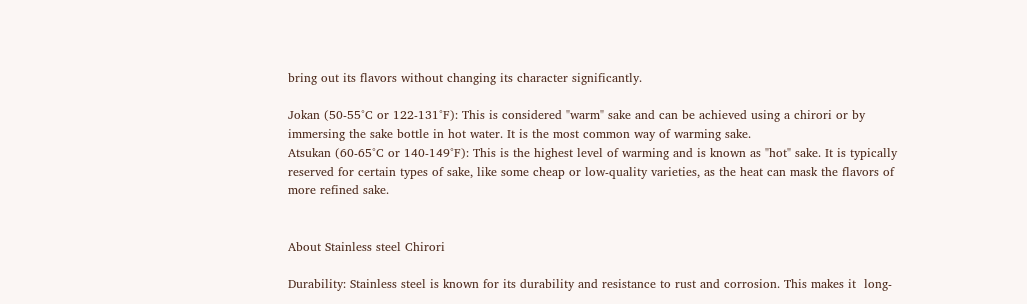bring out its flavors without changing its character significantly.

Jokan (50-55°C or 122-131°F): This is considered "warm" sake and can be achieved using a chirori or by immersing the sake bottle in hot water. It is the most common way of warming sake.
Atsukan (60-65°C or 140-149°F): This is the highest level of warming and is known as "hot" sake. It is typically reserved for certain types of sake, like some cheap or low-quality varieties, as the heat can mask the flavors of more refined sake.


About Stainless steel Chirori

Durability: Stainless steel is known for its durability and resistance to rust and corrosion. This makes it  long-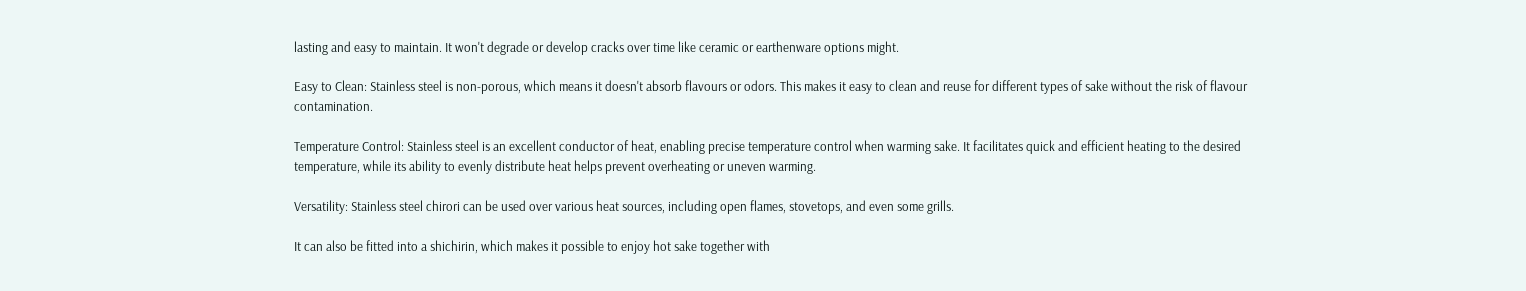lasting and easy to maintain. It won't degrade or develop cracks over time like ceramic or earthenware options might.

Easy to Clean: Stainless steel is non-porous, which means it doesn't absorb flavours or odors. This makes it easy to clean and reuse for different types of sake without the risk of flavour contamination.

Temperature Control: Stainless steel is an excellent conductor of heat, enabling precise temperature control when warming sake. It facilitates quick and efficient heating to the desired temperature, while its ability to evenly distribute heat helps prevent overheating or uneven warming.

Versatility: Stainless steel chirori can be used over various heat sources, including open flames, stovetops, and even some grills.

It can also be fitted into a shichirin, which makes it possible to enjoy hot sake together with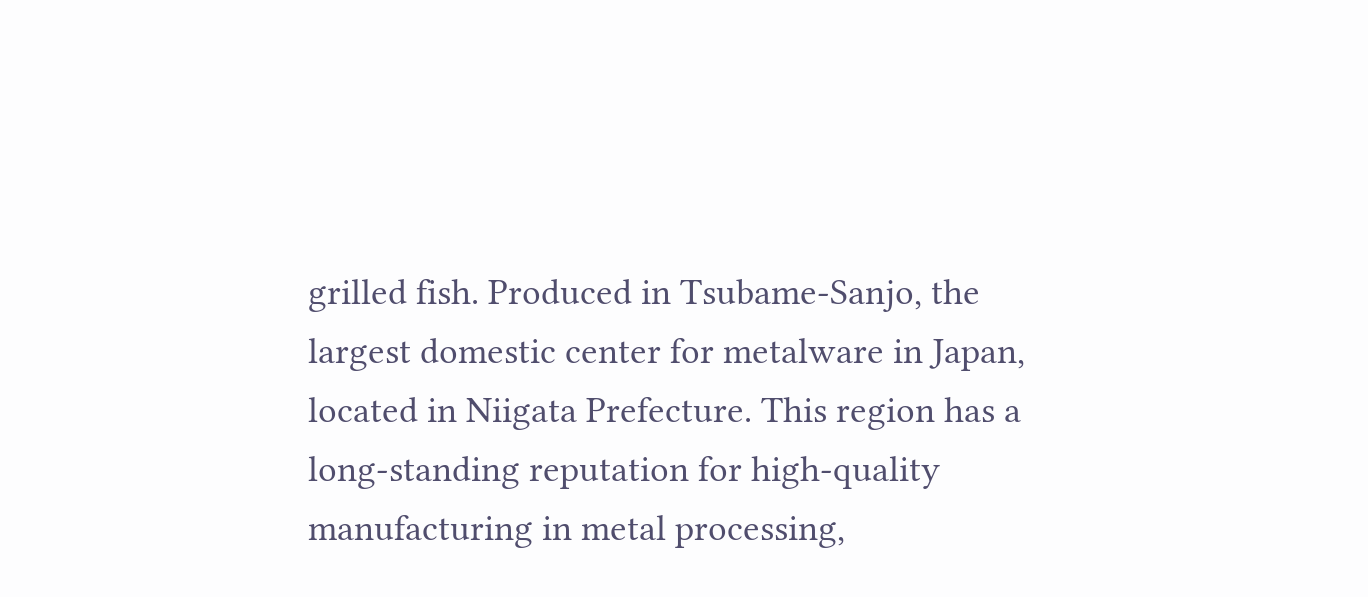grilled fish. Produced in Tsubame-Sanjo, the largest domestic center for metalware in Japan, located in Niigata Prefecture. This region has a long-standing reputation for high-quality manufacturing in metal processing,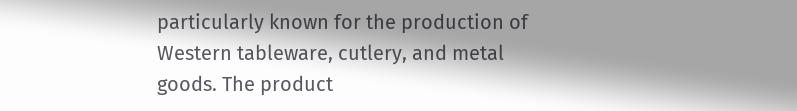particularly known for the production of Western tableware, cutlery, and metal goods. The product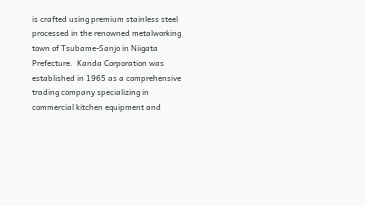is crafted using premium stainless steel processed in the renowned metalworking town of Tsubame-Sanjo in Niigata Prefecture.  Kanda Corporation was established in 1965 as a comprehensive trading company specializing in commercial kitchen equipment and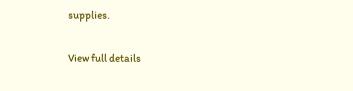supplies.

View full details